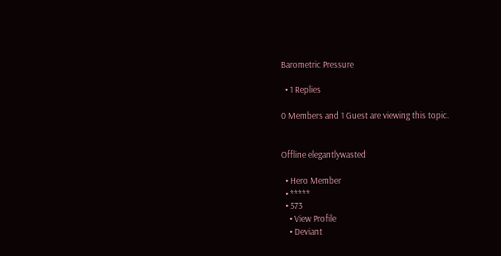Barometric Pressure

  • 1 Replies

0 Members and 1 Guest are viewing this topic.


Offline elegantlywasted

  • Hero Member
  • *****
  • 573
    • View Profile
    • Deviant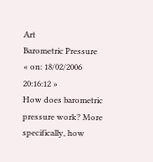Art
Barometric Pressure
« on: 18/02/2006 20:16:12 »
How does barometric pressure work? More specifically, how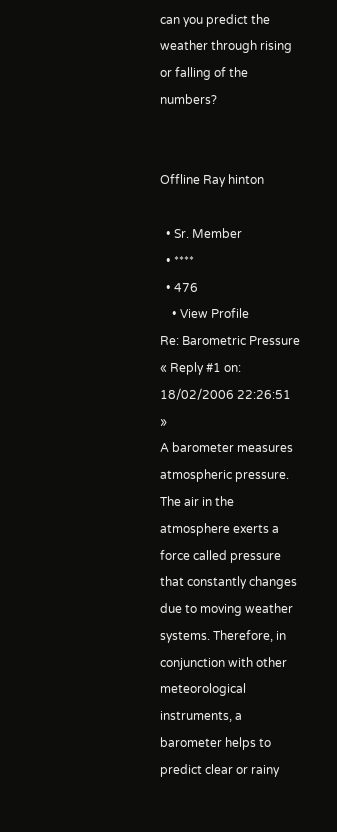can you predict the weather through rising or falling of the numbers?


Offline Ray hinton

  • Sr. Member
  • ****
  • 476
    • View Profile
Re: Barometric Pressure
« Reply #1 on: 18/02/2006 22:26:51 »
A barometer measures atmospheric pressure. The air in the atmosphere exerts a force called pressure that constantly changes due to moving weather systems. Therefore, in conjunction with other meteorological instruments, a barometer helps to predict clear or rainy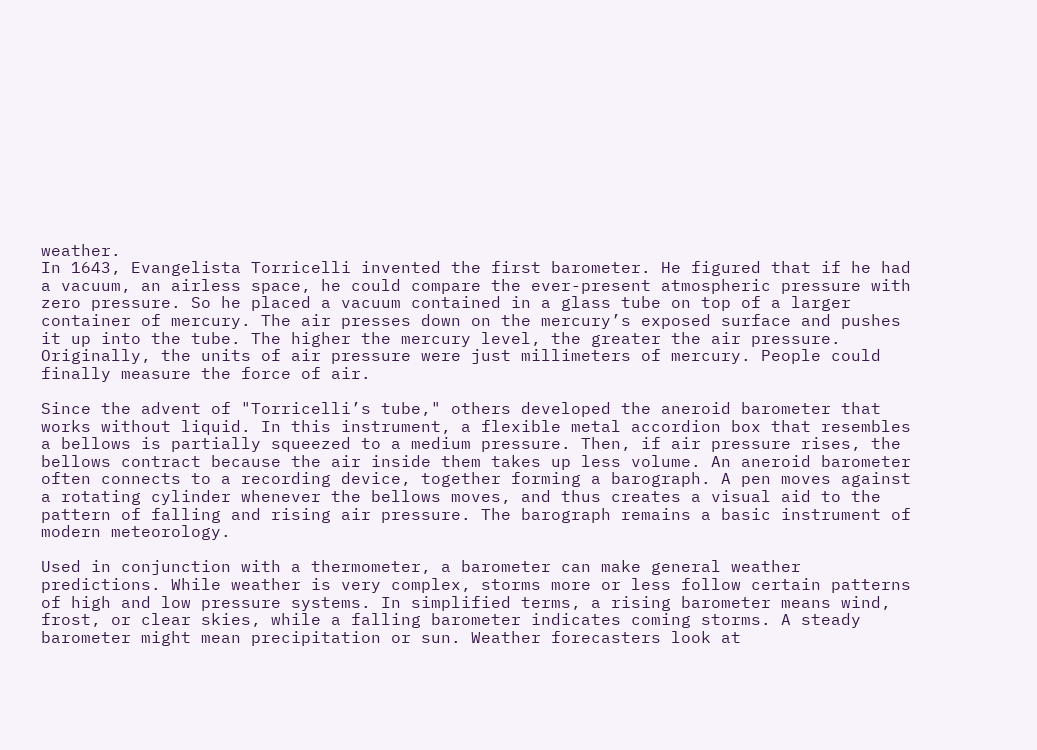weather.
In 1643, Evangelista Torricelli invented the first barometer. He figured that if he had a vacuum, an airless space, he could compare the ever-present atmospheric pressure with zero pressure. So he placed a vacuum contained in a glass tube on top of a larger container of mercury. The air presses down on the mercury’s exposed surface and pushes it up into the tube. The higher the mercury level, the greater the air pressure. Originally, the units of air pressure were just millimeters of mercury. People could finally measure the force of air.

Since the advent of "Torricelli’s tube," others developed the aneroid barometer that works without liquid. In this instrument, a flexible metal accordion box that resembles a bellows is partially squeezed to a medium pressure. Then, if air pressure rises, the bellows contract because the air inside them takes up less volume. An aneroid barometer often connects to a recording device, together forming a barograph. A pen moves against a rotating cylinder whenever the bellows moves, and thus creates a visual aid to the pattern of falling and rising air pressure. The barograph remains a basic instrument of modern meteorology.

Used in conjunction with a thermometer, a barometer can make general weather predictions. While weather is very complex, storms more or less follow certain patterns of high and low pressure systems. In simplified terms, a rising barometer means wind, frost, or clear skies, while a falling barometer indicates coming storms. A steady barometer might mean precipitation or sun. Weather forecasters look at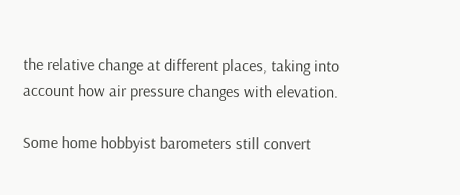the relative change at different places, taking into account how air pressure changes with elevation.

Some home hobbyist barometers still convert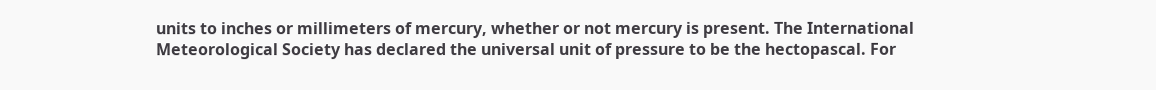units to inches or millimeters of mercury, whether or not mercury is present. The International Meteorological Society has declared the universal unit of pressure to be the hectopascal. For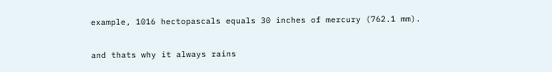example, 1016 hectopascals equals 30 inches of mercury (762.1 mm).

and thats why it always rains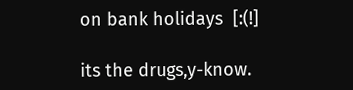on bank holidays  [:(!]

its the drugs,y-know.